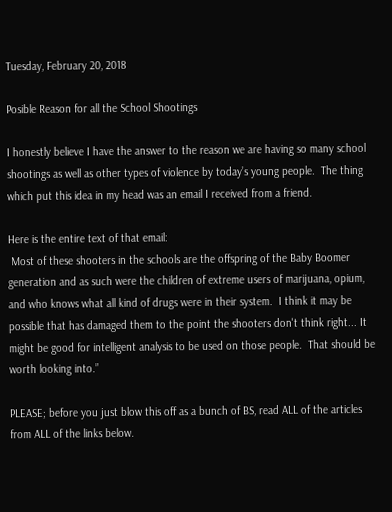Tuesday, February 20, 2018

Posible Reason for all the School Shootings

I honestly believe I have the answer to the reason we are having so many school shootings as well as other types of violence by today’s young people.  The thing which put this idea in my head was an email I received from a friend.

Here is the entire text of that email:
 Most of these shooters in the schools are the offspring of the Baby Boomer generation and as such were the children of extreme users of marijuana, opium, and who knows what all kind of drugs were in their system.  I think it may be possible that has damaged them to the point the shooters don't think right... It might be good for intelligent analysis to be used on those people.  That should be worth looking into.”

PLEASE; before you just blow this off as a bunch of BS, read ALL of the articles from ALL of the links below.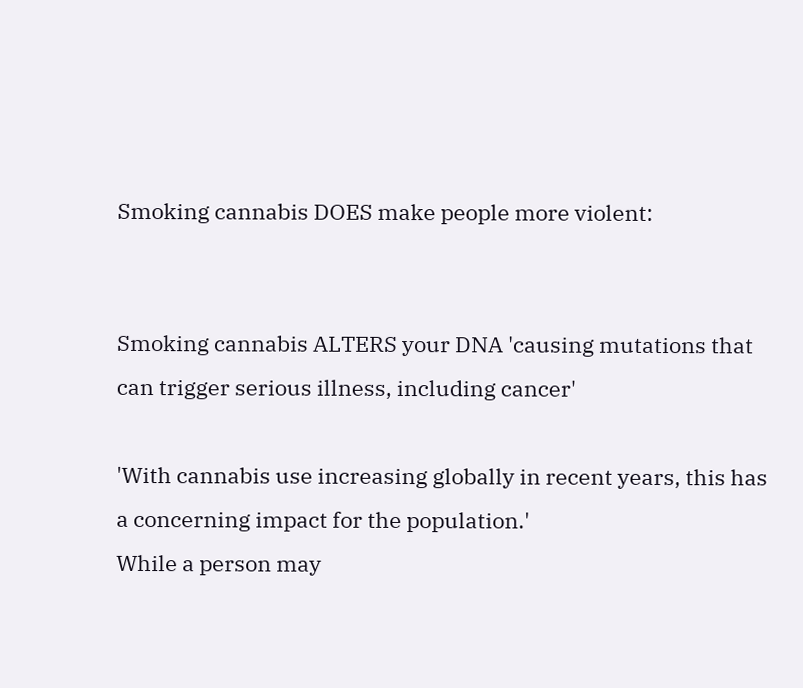Smoking cannabis DOES make people more violent:


Smoking cannabis ALTERS your DNA 'causing mutations that can trigger serious illness, including cancer'

'With cannabis use increasing globally in recent years, this has a concerning impact for the population.'
While a person may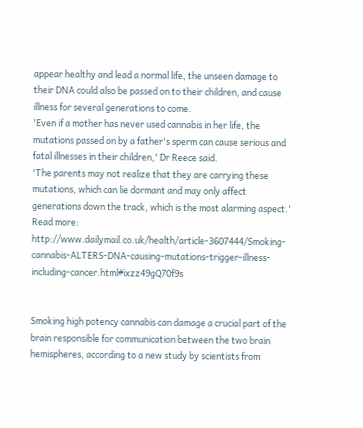appear healthy and lead a normal life, the unseen damage to their DNA could also be passed on to their children, and cause illness for several generations to come.
'Even if a mother has never used cannabis in her life, the mutations passed on by a father's sperm can cause serious and fatal illnesses in their children,' Dr Reece said.
'The parents may not realize that they are carrying these mutations, which can lie dormant and may only affect generations down the track, which is the most alarming aspect.'
Read more: http://www.dailymail.co.uk/health/article-3607444/Smoking-cannabis-ALTERS-DNA-causing-mutations-trigger-illness-including-cancer.html#ixzz49gQ70f9s


Smoking high potency cannabis can damage a crucial part of the brain responsible for communication between the two brain hemispheres, according to a new study by scientists from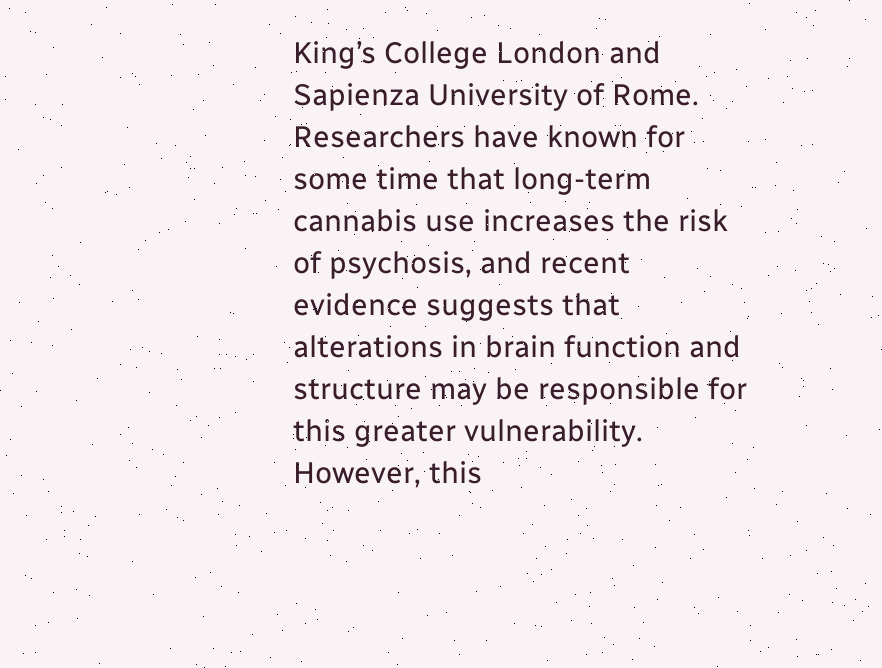King’s College London and Sapienza University of Rome.
Researchers have known for some time that long-term cannabis use increases the risk of psychosis, and recent evidence suggests that alterations in brain function and structure may be responsible for this greater vulnerability.  However, this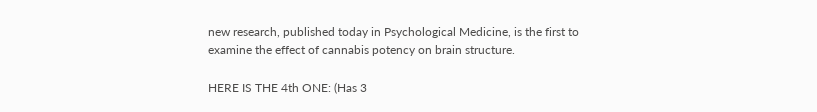new research, published today in Psychological Medicine, is the first to examine the effect of cannabis potency on brain structure.

HERE IS THE 4th ONE: (Has 3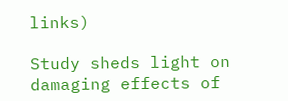links)

Study sheds light on damaging effects of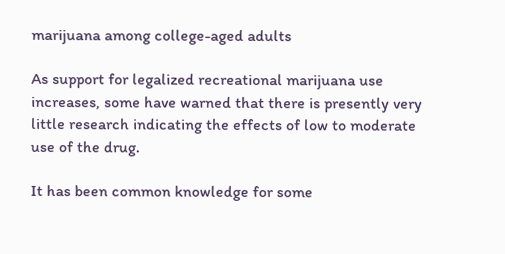marijuana among college-aged adults

As support for legalized recreational marijuana use increases, some have warned that there is presently very little research indicating the effects of low to moderate use of the drug.

It has been common knowledge for some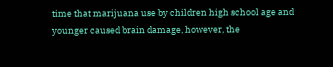time that marijuana use by children high school age and younger caused brain damage, however, the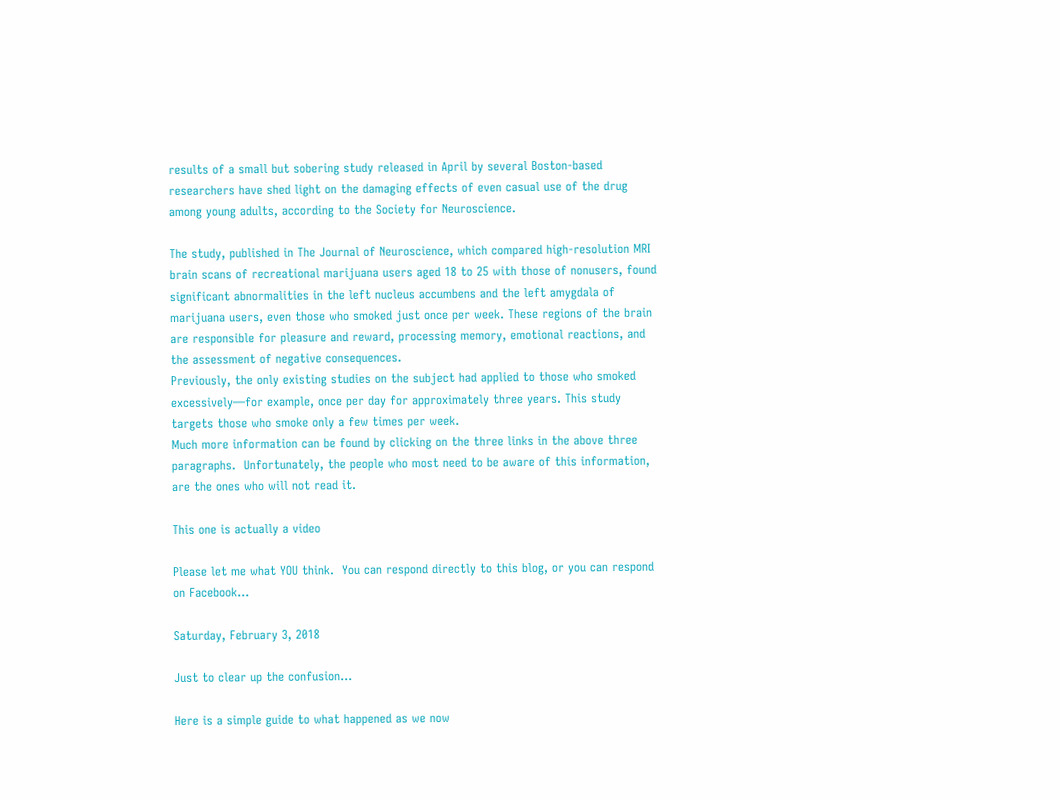results of a small but sobering study released in April by several Boston-based researchers have shed light on the damaging effects of even casual use of the drug among young adults, according to the Society for Neuroscience.

The study, published in The Journal of Neuroscience, which compared high-resolution MRI brain scans of recreational marijuana users aged 18 to 25 with those of nonusers, found significant abnormalities in the left nucleus accumbens and the left amygdala of marijuana users, even those who smoked just once per week. These regions of the brain are responsible for pleasure and reward, processing memory, emotional reactions, and the assessment of negative consequences.
Previously, the only existing studies on the subject had applied to those who smoked excessively—for example, once per day for approximately three years. This study targets those who smoke only a few times per week.
Much more information can be found by clicking on the three links in the above three paragraphs.  Unfortunately, the people who most need to be aware of this information, are the ones who will not read it.

This one is actually a video

Please let me what YOU think.  You can respond directly to this blog, or you can respond on Facebook…

Saturday, February 3, 2018

Just to clear up the confusion...

Here is a simple guide to what happened as we now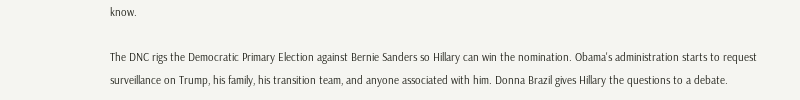know.

The DNC rigs the Democratic Primary Election against Bernie Sanders so Hillary can win the nomination. Obama's administration starts to request surveillance on Trump, his family, his transition team, and anyone associated with him. Donna Brazil gives Hillary the questions to a debate.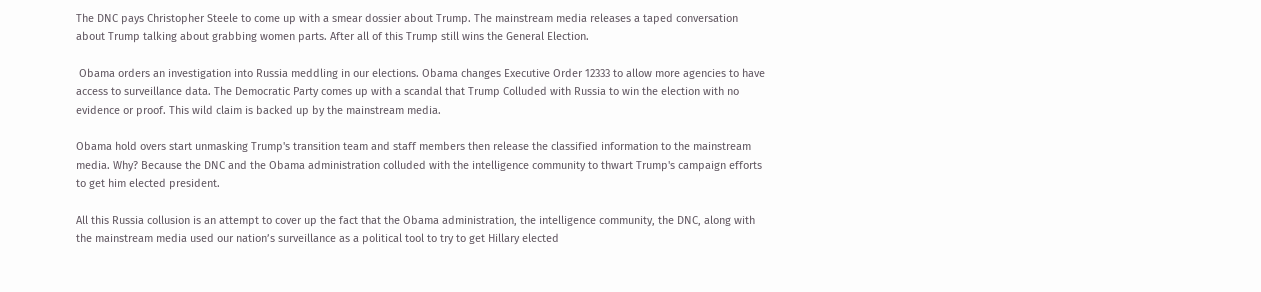The DNC pays Christopher Steele to come up with a smear dossier about Trump. The mainstream media releases a taped conversation about Trump talking about grabbing women parts. After all of this Trump still wins the General Election.

 Obama orders an investigation into Russia meddling in our elections. Obama changes Executive Order 12333 to allow more agencies to have access to surveillance data. The Democratic Party comes up with a scandal that Trump Colluded with Russia to win the election with no evidence or proof. This wild claim is backed up by the mainstream media.

Obama hold overs start unmasking Trump's transition team and staff members then release the classified information to the mainstream media. Why? Because the DNC and the Obama administration colluded with the intelligence community to thwart Trump's campaign efforts to get him elected president.

All this Russia collusion is an attempt to cover up the fact that the Obama administration, the intelligence community, the DNC, along with the mainstream media used our nation’s surveillance as a political tool to try to get Hillary elected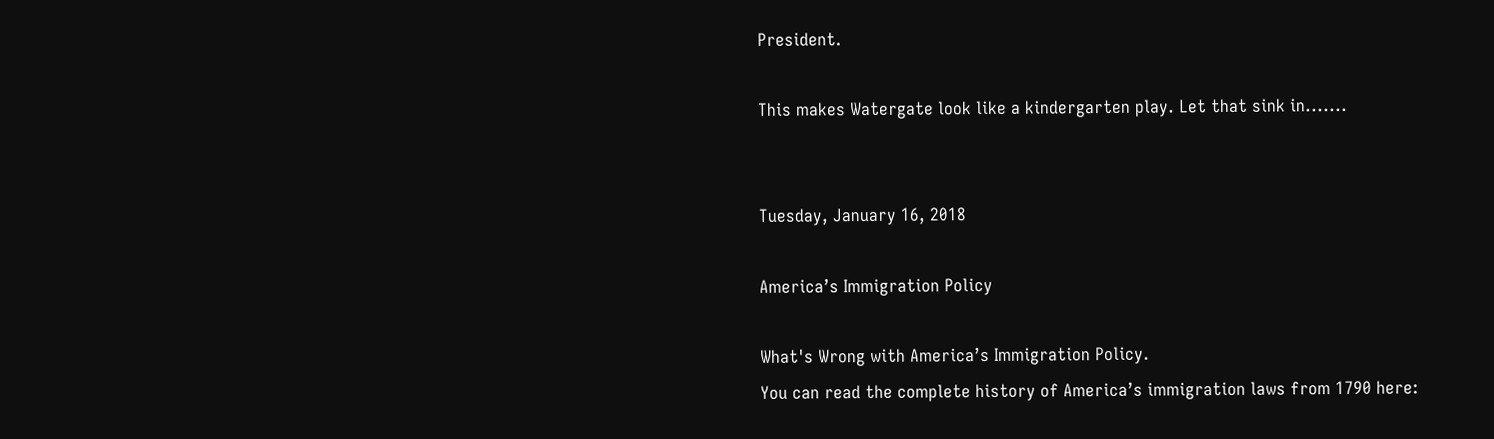President.

This makes Watergate look like a kindergarten play. Let that sink in.......


Tuesday, January 16, 2018

America’s Immigration Policy

What's Wrong with America’s Immigration Policy.
You can read the complete history of America’s immigration laws from 1790 here: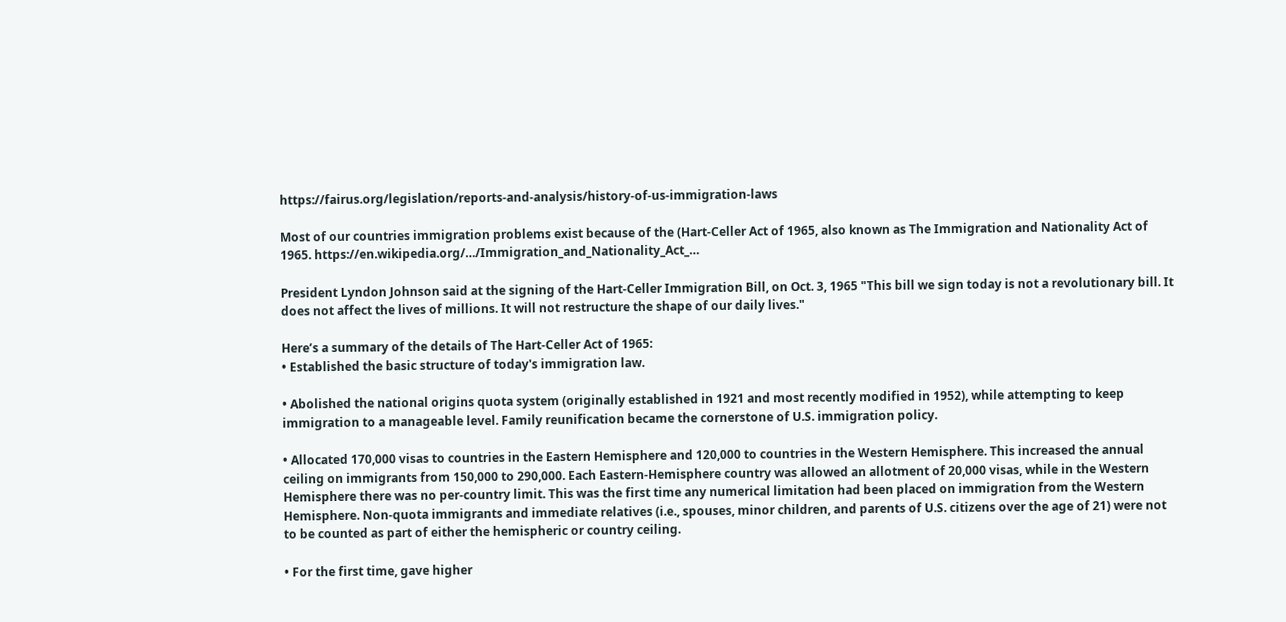https://fairus.org/legislation/reports-and-analysis/history-of-us-immigration-laws

Most of our countries immigration problems exist because of the (Hart-Celler Act of 1965, also known as The Immigration and Nationality Act of 1965. https://en.wikipedia.org/…/Immigration_and_Nationality_Act_…

President Lyndon Johnson said at the signing of the Hart-Celler Immigration Bill, on Oct. 3, 1965 "This bill we sign today is not a revolutionary bill. It does not affect the lives of millions. It will not restructure the shape of our daily lives."

Here’s a summary of the details of The Hart-Celler Act of 1965:
• Established the basic structure of today's immigration law.

• Abolished the national origins quota system (originally established in 1921 and most recently modified in 1952), while attempting to keep immigration to a manageable level. Family reunification became the cornerstone of U.S. immigration policy.

• Allocated 170,000 visas to countries in the Eastern Hemisphere and 120,000 to countries in the Western Hemisphere. This increased the annual ceiling on immigrants from 150,000 to 290,000. Each Eastern-Hemisphere country was allowed an allotment of 20,000 visas, while in the Western Hemisphere there was no per-country limit. This was the first time any numerical limitation had been placed on immigration from the Western Hemisphere. Non-quota immigrants and immediate relatives (i.e., spouses, minor children, and parents of U.S. citizens over the age of 21) were not to be counted as part of either the hemispheric or country ceiling.

• For the first time, gave higher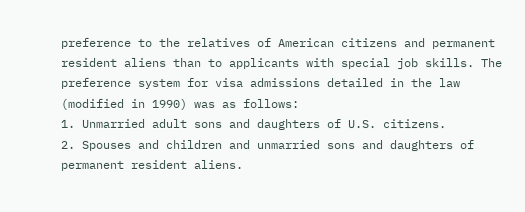preference to the relatives of American citizens and permanent resident aliens than to applicants with special job skills. The preference system for visa admissions detailed in the law (modified in 1990) was as follows:
1. Unmarried adult sons and daughters of U.S. citizens.
2. Spouses and children and unmarried sons and daughters of permanent resident aliens.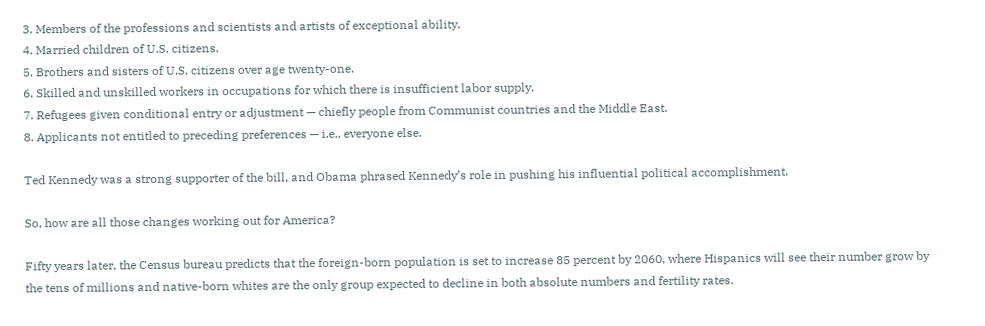3. Members of the professions and scientists and artists of exceptional ability.
4. Married children of U.S. citizens.
5. Brothers and sisters of U.S. citizens over age twenty-one.
6. Skilled and unskilled workers in occupations for which there is insufficient labor supply.
7. Refugees given conditional entry or adjustment — chiefly people from Communist countries and the Middle East.
8. Applicants not entitled to preceding preferences — i.e., everyone else.

Ted Kennedy was a strong supporter of the bill, and Obama phrased Kennedy’s role in pushing his influential political accomplishment.

So, how are all those changes working out for America?

Fifty years later, the Census bureau predicts that the foreign-born population is set to increase 85 percent by 2060, where Hispanics will see their number grow by the tens of millions and native-born whites are the only group expected to decline in both absolute numbers and fertility rates.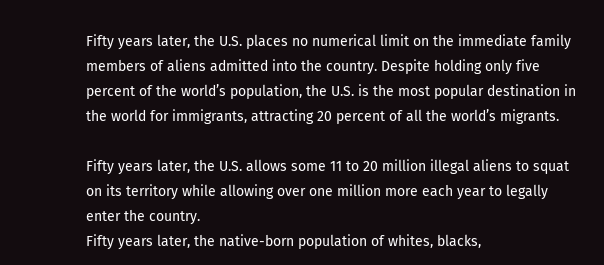Fifty years later, the U.S. places no numerical limit on the immediate family members of aliens admitted into the country. Despite holding only five percent of the world’s population, the U.S. is the most popular destination in the world for immigrants, attracting 20 percent of all the world’s migrants.

Fifty years later, the U.S. allows some 11 to 20 million illegal aliens to squat on its territory while allowing over one million more each year to legally enter the country.
Fifty years later, the native-born population of whites, blacks,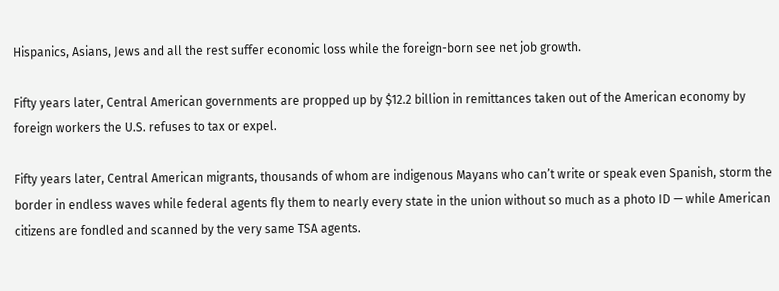Hispanics, Asians, Jews and all the rest suffer economic loss while the foreign-born see net job growth.

Fifty years later, Central American governments are propped up by $12.2 billion in remittances taken out of the American economy by foreign workers the U.S. refuses to tax or expel.

Fifty years later, Central American migrants, thousands of whom are indigenous Mayans who can’t write or speak even Spanish, storm the border in endless waves while federal agents fly them to nearly every state in the union without so much as a photo ID — while American citizens are fondled and scanned by the very same TSA agents.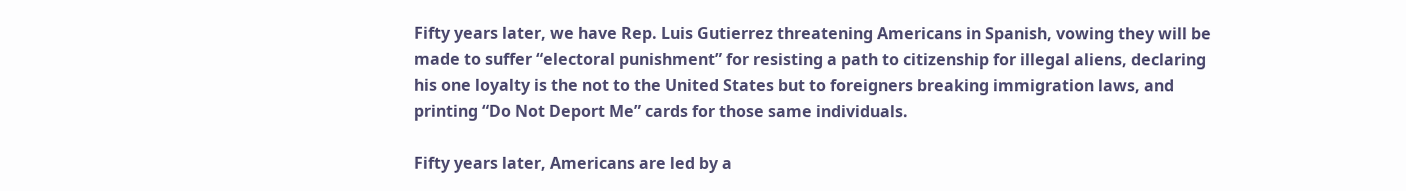Fifty years later, we have Rep. Luis Gutierrez threatening Americans in Spanish, vowing they will be made to suffer “electoral punishment” for resisting a path to citizenship for illegal aliens, declaring his one loyalty is the not to the United States but to foreigners breaking immigration laws, and printing “Do Not Deport Me” cards for those same individuals.

Fifty years later, Americans are led by a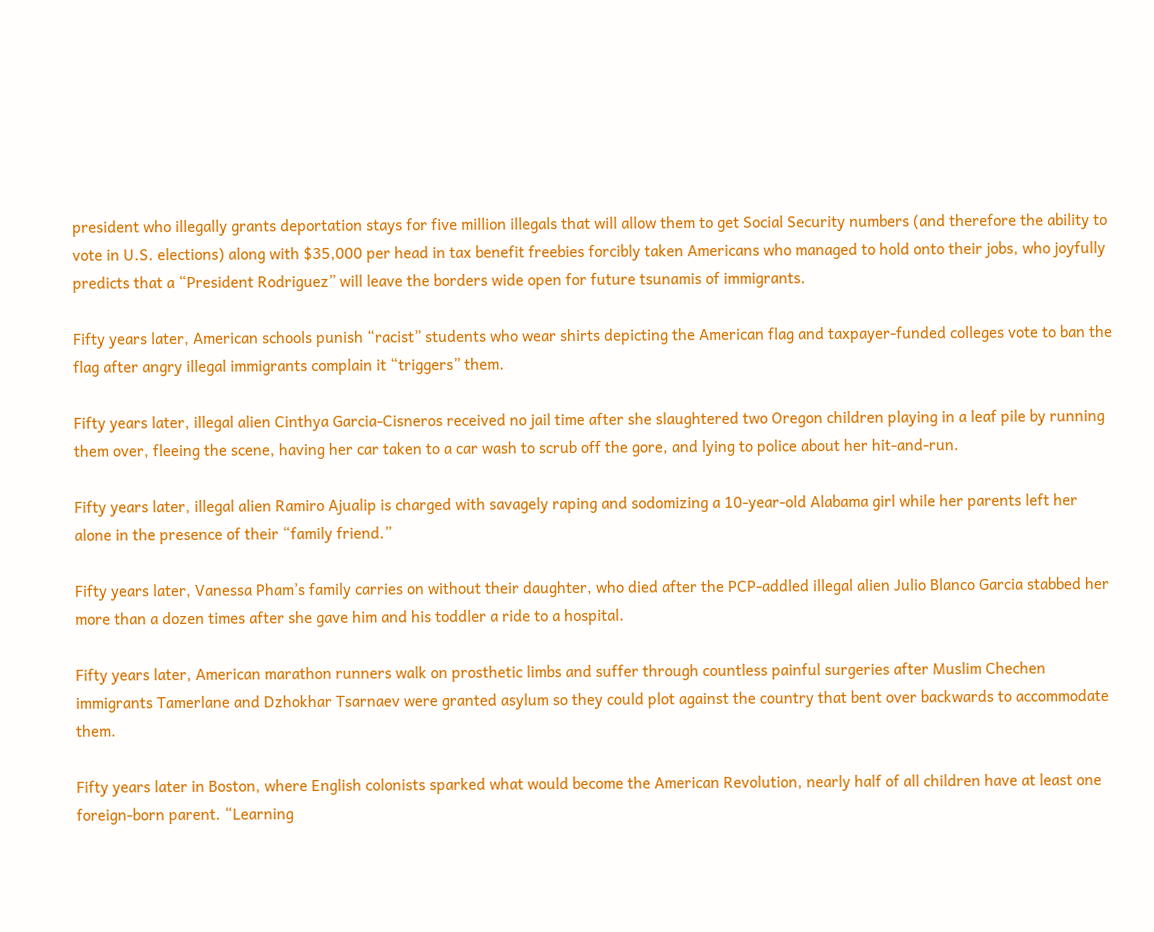president who illegally grants deportation stays for five million illegals that will allow them to get Social Security numbers (and therefore the ability to vote in U.S. elections) along with $35,000 per head in tax benefit freebies forcibly taken Americans who managed to hold onto their jobs, who joyfully predicts that a “President Rodriguez” will leave the borders wide open for future tsunamis of immigrants.

Fifty years later, American schools punish “racist” students who wear shirts depicting the American flag and taxpayer-funded colleges vote to ban the flag after angry illegal immigrants complain it “triggers” them.

Fifty years later, illegal alien Cinthya Garcia-Cisneros received no jail time after she slaughtered two Oregon children playing in a leaf pile by running them over, fleeing the scene, having her car taken to a car wash to scrub off the gore, and lying to police about her hit-and-run.

Fifty years later, illegal alien Ramiro Ajualip is charged with savagely raping and sodomizing a 10-year-old Alabama girl while her parents left her alone in the presence of their “family friend.”

Fifty years later, Vanessa Pham’s family carries on without their daughter, who died after the PCP-addled illegal alien Julio Blanco Garcia stabbed her more than a dozen times after she gave him and his toddler a ride to a hospital.

Fifty years later, American marathon runners walk on prosthetic limbs and suffer through countless painful surgeries after Muslim Chechen immigrants Tamerlane and Dzhokhar Tsarnaev were granted asylum so they could plot against the country that bent over backwards to accommodate them.

Fifty years later in Boston, where English colonists sparked what would become the American Revolution, nearly half of all children have at least one foreign-born parent. “Learning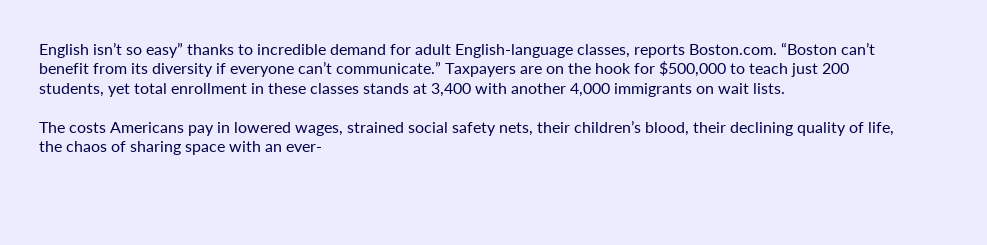English isn’t so easy” thanks to incredible demand for adult English-language classes, reports Boston.com. “Boston can’t benefit from its diversity if everyone can’t communicate.” Taxpayers are on the hook for $500,000 to teach just 200 students, yet total enrollment in these classes stands at 3,400 with another 4,000 immigrants on wait lists.

The costs Americans pay in lowered wages, strained social safety nets, their children’s blood, their declining quality of life, the chaos of sharing space with an ever-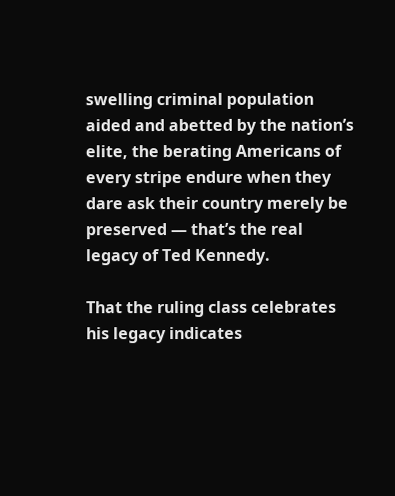swelling criminal population aided and abetted by the nation’s elite, the berating Americans of every stripe endure when they dare ask their country merely be preserved — that’s the real legacy of Ted Kennedy.

That the ruling class celebrates his legacy indicates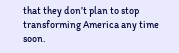that they don’t plan to stop transforming America any time soon.